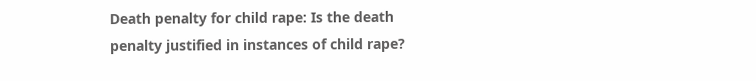Death penalty for child rape: Is the death penalty justified in instances of child rape?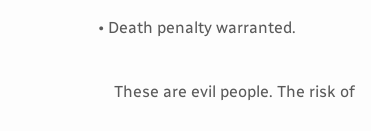• Death penalty warranted.

    These are evil people. The risk of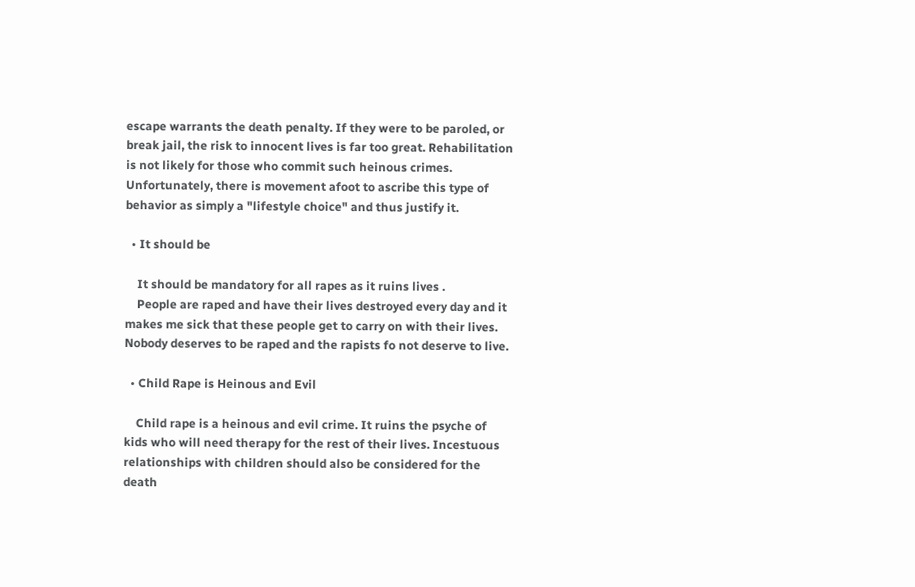escape warrants the death penalty. If they were to be paroled, or break jail, the risk to innocent lives is far too great. Rehabilitation is not likely for those who commit such heinous crimes. Unfortunately, there is movement afoot to ascribe this type of behavior as simply a "lifestyle choice" and thus justify it.

  • It should be

    It should be mandatory for all rapes as it ruins lives .
    People are raped and have their lives destroyed every day and it makes me sick that these people get to carry on with their lives. Nobody deserves to be raped and the rapists fo not deserve to live.

  • Child Rape is Heinous and Evil

    Child rape is a heinous and evil crime. It ruins the psyche of kids who will need therapy for the rest of their lives. Incestuous relationships with children should also be considered for the death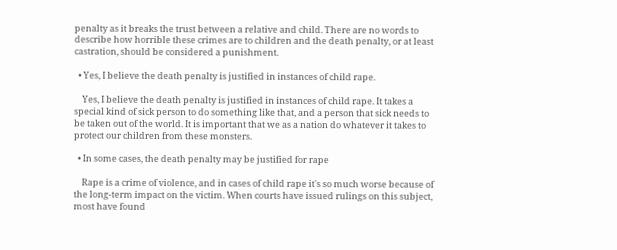penalty as it breaks the trust between a relative and child. There are no words to describe how horrible these crimes are to children and the death penalty, or at least castration, should be considered a punishment.

  • Yes, I believe the death penalty is justified in instances of child rape.

    Yes, I believe the death penalty is justified in instances of child rape. It takes a special kind of sick person to do something like that, and a person that sick needs to be taken out of the world. It is important that we as a nation do whatever it takes to protect our children from these monsters.

  • In some cases, the death penalty may be justified for rape

    Rape is a crime of violence, and in cases of child rape it's so much worse because of the long-term impact on the victim. When courts have issued rulings on this subject, most have found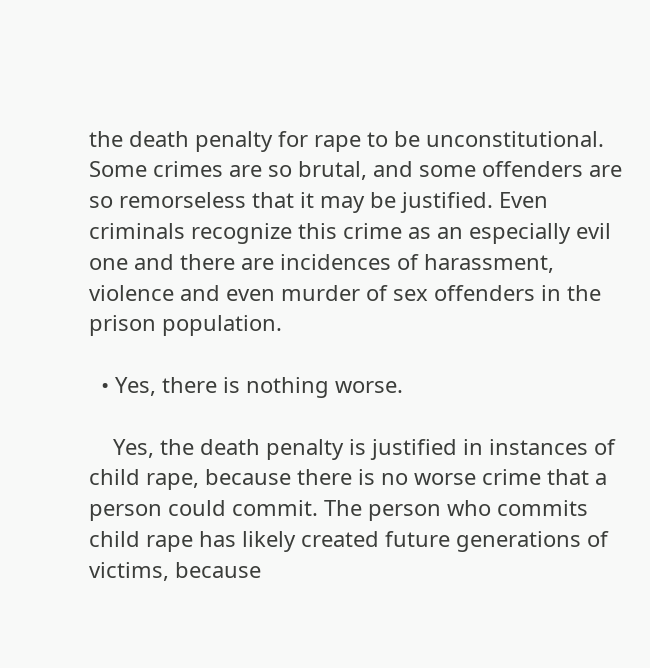the death penalty for rape to be unconstitutional. Some crimes are so brutal, and some offenders are so remorseless that it may be justified. Even criminals recognize this crime as an especially evil one and there are incidences of harassment, violence and even murder of sex offenders in the prison population.

  • Yes, there is nothing worse.

    Yes, the death penalty is justified in instances of child rape, because there is no worse crime that a person could commit. The person who commits child rape has likely created future generations of victims, because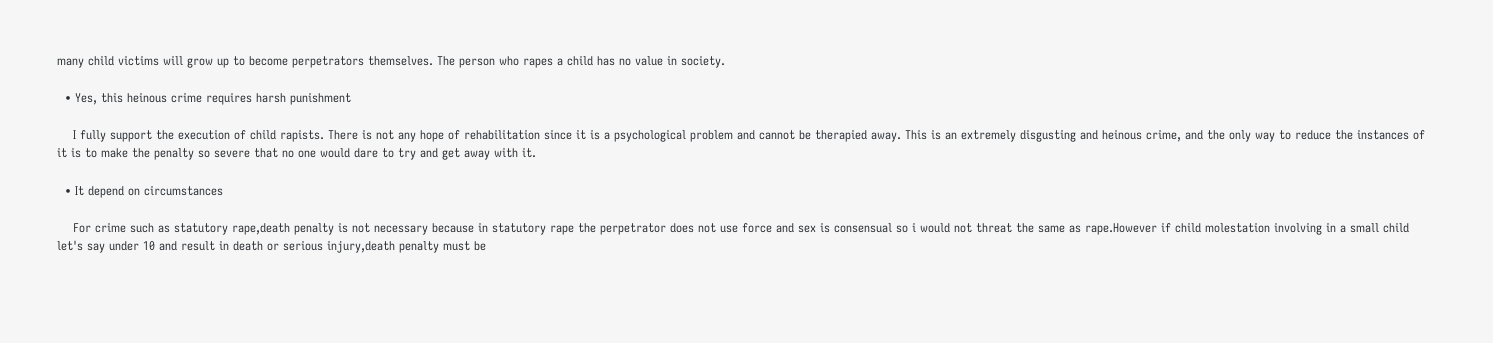many child victims will grow up to become perpetrators themselves. The person who rapes a child has no value in society.

  • Yes, this heinous crime requires harsh punishment

    I fully support the execution of child rapists. There is not any hope of rehabilitation since it is a psychological problem and cannot be therapied away. This is an extremely disgusting and heinous crime, and the only way to reduce the instances of it is to make the penalty so severe that no one would dare to try and get away with it.

  • It depend on circumstances

    For crime such as statutory rape,death penalty is not necessary because in statutory rape the perpetrator does not use force and sex is consensual so i would not threat the same as rape.However if child molestation involving in a small child let's say under 10 and result in death or serious injury,death penalty must be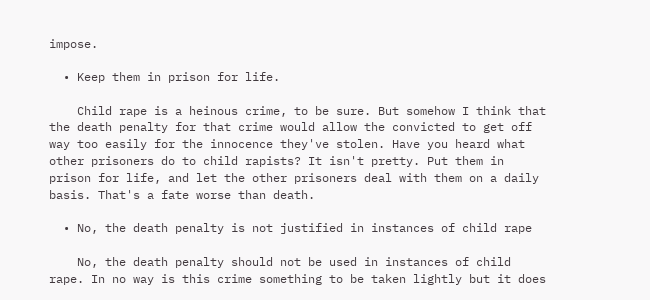impose.

  • Keep them in prison for life.

    Child rape is a heinous crime, to be sure. But somehow I think that the death penalty for that crime would allow the convicted to get off way too easily for the innocence they've stolen. Have you heard what other prisoners do to child rapists? It isn't pretty. Put them in prison for life, and let the other prisoners deal with them on a daily basis. That's a fate worse than death.

  • No, the death penalty is not justified in instances of child rape

    No, the death penalty should not be used in instances of child rape. In no way is this crime something to be taken lightly but it does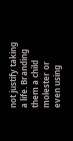not justify taking a life. Branding them a child molester or even using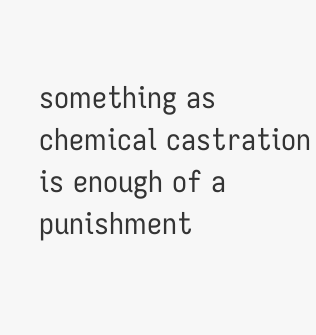something as chemical castration is enough of a punishment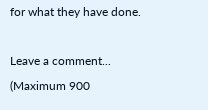for what they have done.

Leave a comment...
(Maximum 900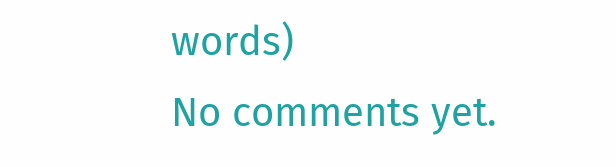words)
No comments yet.